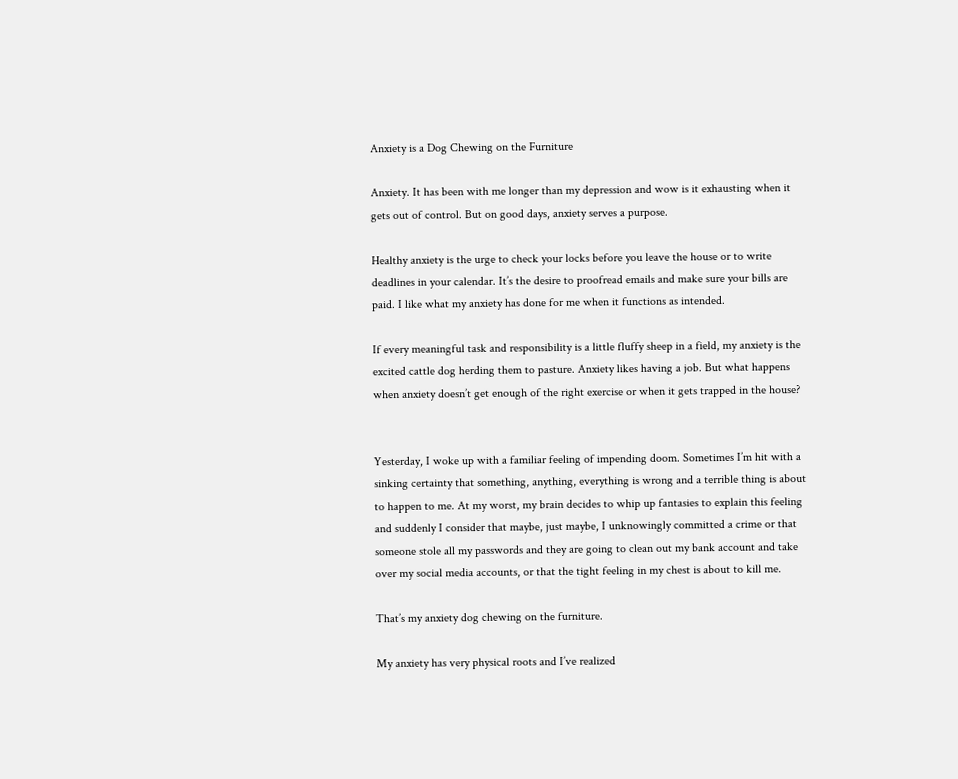Anxiety is a Dog Chewing on the Furniture

Anxiety. It has been with me longer than my depression and wow is it exhausting when it gets out of control. But on good days, anxiety serves a purpose.

Healthy anxiety is the urge to check your locks before you leave the house or to write deadlines in your calendar. It’s the desire to proofread emails and make sure your bills are paid. I like what my anxiety has done for me when it functions as intended.

If every meaningful task and responsibility is a little fluffy sheep in a field, my anxiety is the excited cattle dog herding them to pasture. Anxiety likes having a job. But what happens when anxiety doesn’t get enough of the right exercise or when it gets trapped in the house?


Yesterday, I woke up with a familiar feeling of impending doom. Sometimes I’m hit with a sinking certainty that something, anything, everything is wrong and a terrible thing is about to happen to me. At my worst, my brain decides to whip up fantasies to explain this feeling and suddenly I consider that maybe, just maybe, I unknowingly committed a crime or that someone stole all my passwords and they are going to clean out my bank account and take over my social media accounts, or that the tight feeling in my chest is about to kill me.

That’s my anxiety dog chewing on the furniture.

My anxiety has very physical roots and I’ve realized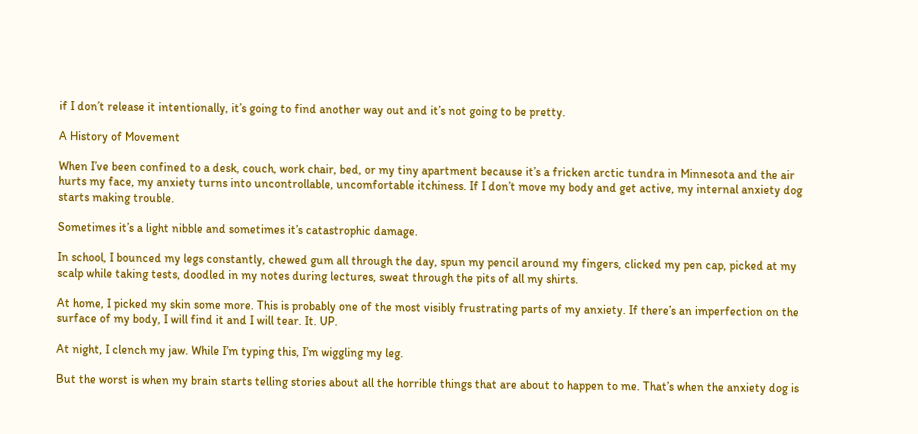if I don’t release it intentionally, it’s going to find another way out and it’s not going to be pretty.

A History of Movement

When I’ve been confined to a desk, couch, work chair, bed, or my tiny apartment because it’s a fricken arctic tundra in Minnesota and the air hurts my face, my anxiety turns into uncontrollable, uncomfortable itchiness. If I don’t move my body and get active, my internal anxiety dog starts making trouble.

Sometimes it’s a light nibble and sometimes it’s catastrophic damage.

In school, I bounced my legs constantly, chewed gum all through the day, spun my pencil around my fingers, clicked my pen cap, picked at my scalp while taking tests, doodled in my notes during lectures, sweat through the pits of all my shirts.

At home, I picked my skin some more. This is probably one of the most visibly frustrating parts of my anxiety. If there’s an imperfection on the surface of my body, I will find it and I will tear. It. UP.

At night, I clench my jaw. While I’m typing this, I’m wiggling my leg.

But the worst is when my brain starts telling stories about all the horrible things that are about to happen to me. That’s when the anxiety dog is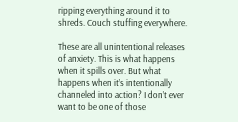ripping everything around it to shreds. Couch stuffing everywhere.

These are all unintentional releases of anxiety. This is what happens when it spills over. But what happens when it’s intentionally channeled into action? I don’t ever want to be one of those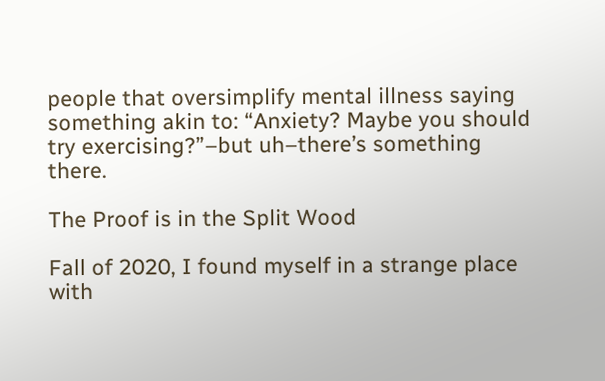people that oversimplify mental illness saying something akin to: “Anxiety? Maybe you should try exercising?”–but uh–there’s something there.

The Proof is in the Split Wood

Fall of 2020, I found myself in a strange place with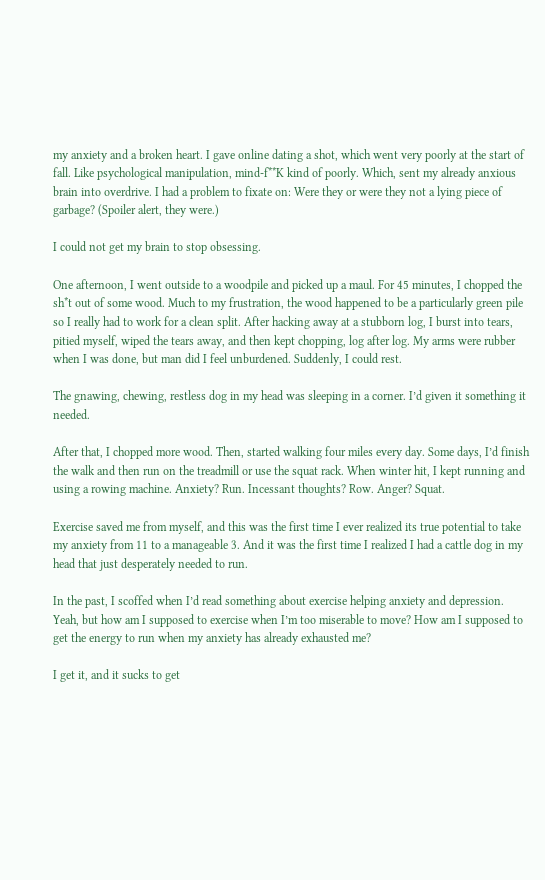my anxiety and a broken heart. I gave online dating a shot, which went very poorly at the start of fall. Like psychological manipulation, mind-f**K kind of poorly. Which, sent my already anxious brain into overdrive. I had a problem to fixate on: Were they or were they not a lying piece of garbage? (Spoiler alert, they were.)

I could not get my brain to stop obsessing.

One afternoon, I went outside to a woodpile and picked up a maul. For 45 minutes, I chopped the sh*t out of some wood. Much to my frustration, the wood happened to be a particularly green pile so I really had to work for a clean split. After hacking away at a stubborn log, I burst into tears, pitied myself, wiped the tears away, and then kept chopping, log after log. My arms were rubber when I was done, but man did I feel unburdened. Suddenly, I could rest.

The gnawing, chewing, restless dog in my head was sleeping in a corner. I’d given it something it needed.

After that, I chopped more wood. Then, started walking four miles every day. Some days, I’d finish the walk and then run on the treadmill or use the squat rack. When winter hit, I kept running and using a rowing machine. Anxiety? Run. Incessant thoughts? Row. Anger? Squat.

Exercise saved me from myself, and this was the first time I ever realized its true potential to take my anxiety from 11 to a manageable 3. And it was the first time I realized I had a cattle dog in my head that just desperately needed to run.

In the past, I scoffed when I’d read something about exercise helping anxiety and depression. Yeah, but how am I supposed to exercise when I’m too miserable to move? How am I supposed to get the energy to run when my anxiety has already exhausted me?

I get it, and it sucks to get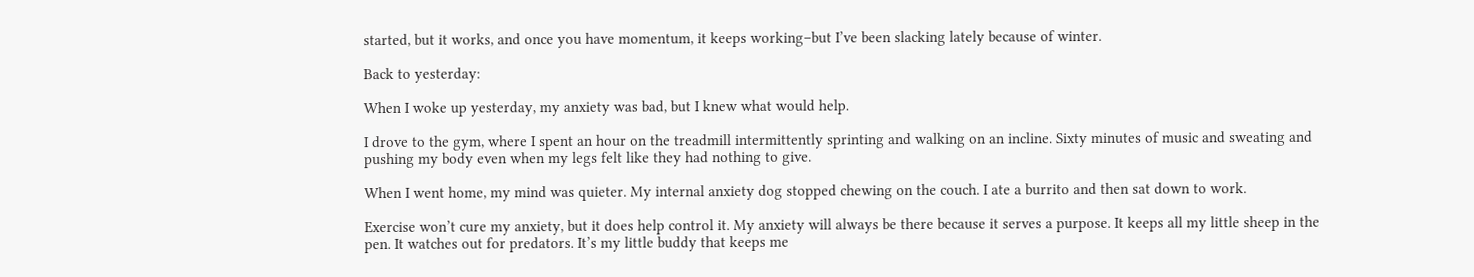started, but it works, and once you have momentum, it keeps working–but I’ve been slacking lately because of winter.

Back to yesterday:

When I woke up yesterday, my anxiety was bad, but I knew what would help.

I drove to the gym, where I spent an hour on the treadmill intermittently sprinting and walking on an incline. Sixty minutes of music and sweating and pushing my body even when my legs felt like they had nothing to give.

When I went home, my mind was quieter. My internal anxiety dog stopped chewing on the couch. I ate a burrito and then sat down to work.

Exercise won’t cure my anxiety, but it does help control it. My anxiety will always be there because it serves a purpose. It keeps all my little sheep in the pen. It watches out for predators. It’s my little buddy that keeps me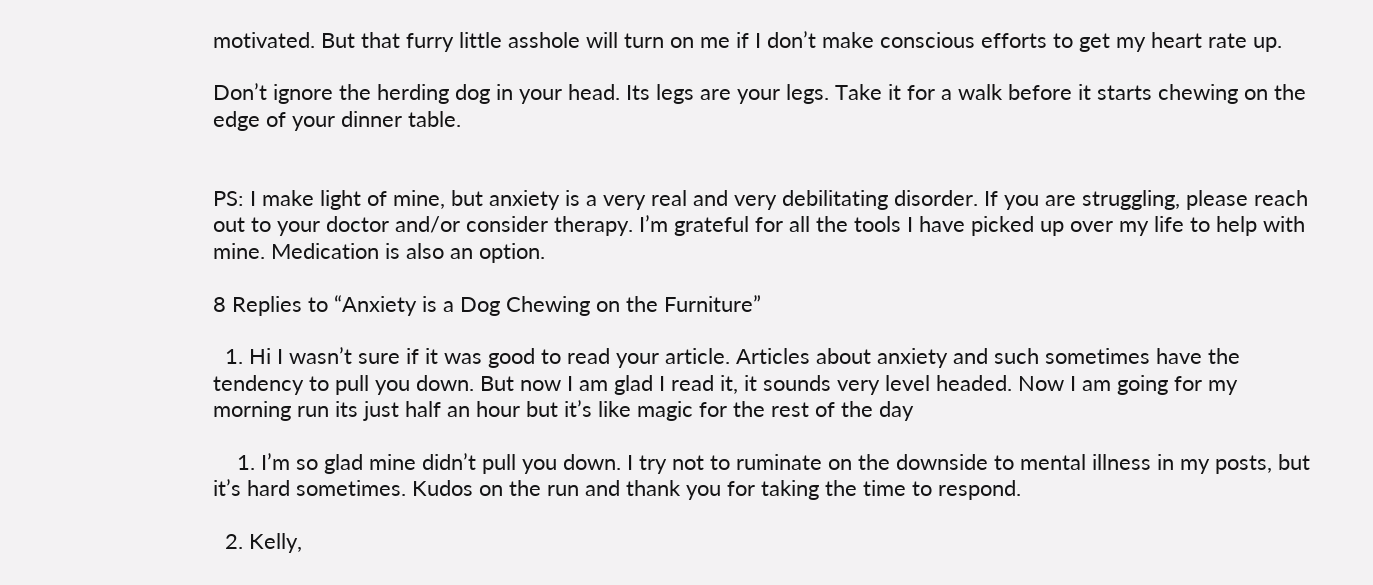motivated. But that furry little asshole will turn on me if I don’t make conscious efforts to get my heart rate up.

Don’t ignore the herding dog in your head. Its legs are your legs. Take it for a walk before it starts chewing on the edge of your dinner table.


PS: I make light of mine, but anxiety is a very real and very debilitating disorder. If you are struggling, please reach out to your doctor and/or consider therapy. I’m grateful for all the tools I have picked up over my life to help with mine. Medication is also an option.

8 Replies to “Anxiety is a Dog Chewing on the Furniture”

  1. Hi I wasn’t sure if it was good to read your article. Articles about anxiety and such sometimes have the tendency to pull you down. But now I am glad I read it, it sounds very level headed. Now I am going for my morning run its just half an hour but it’s like magic for the rest of the day

    1. I’m so glad mine didn’t pull you down. I try not to ruminate on the downside to mental illness in my posts, but it’s hard sometimes. Kudos on the run and thank you for taking the time to respond.

  2. Kelly,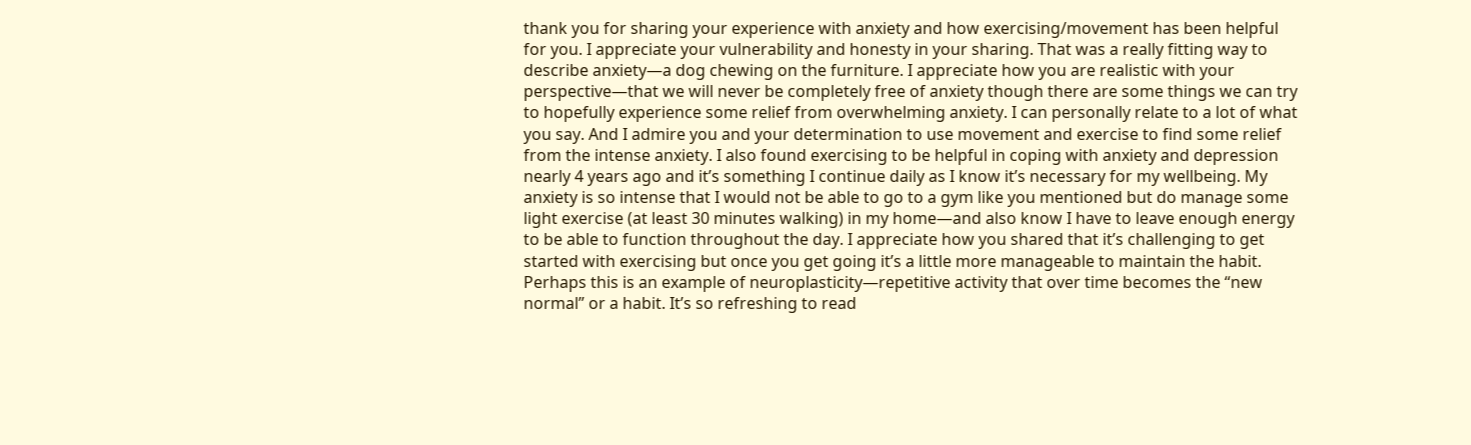thank you for sharing your experience with anxiety and how exercising/movement has been helpful for you. I appreciate your vulnerability and honesty in your sharing. That was a really fitting way to describe anxiety—a dog chewing on the furniture. I appreciate how you are realistic with your perspective—that we will never be completely free of anxiety though there are some things we can try to hopefully experience some relief from overwhelming anxiety. I can personally relate to a lot of what you say. And I admire you and your determination to use movement and exercise to find some relief from the intense anxiety. I also found exercising to be helpful in coping with anxiety and depression nearly 4 years ago and it’s something I continue daily as I know it’s necessary for my wellbeing. My anxiety is so intense that I would not be able to go to a gym like you mentioned but do manage some light exercise (at least 30 minutes walking) in my home—and also know I have to leave enough energy to be able to function throughout the day. I appreciate how you shared that it’s challenging to get started with exercising but once you get going it’s a little more manageable to maintain the habit. Perhaps this is an example of neuroplasticity—repetitive activity that over time becomes the “new normal” or a habit. It’s so refreshing to read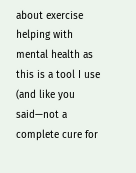about exercise helping with mental health as this is a tool I use (and like you said—not a complete cure for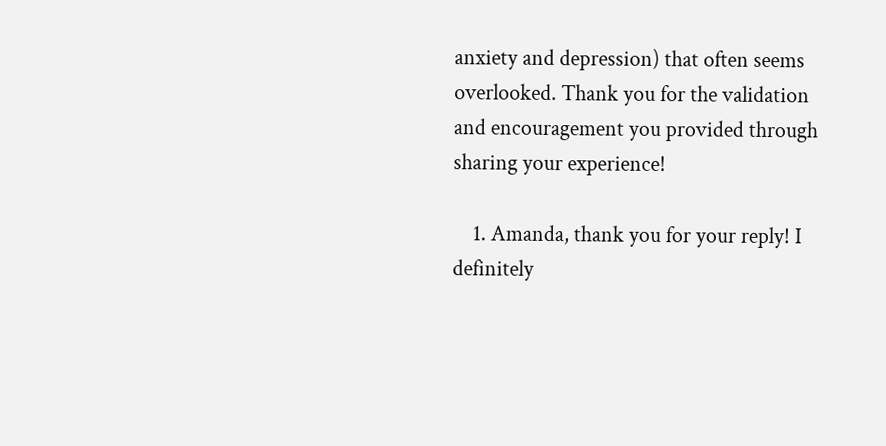anxiety and depression) that often seems overlooked. Thank you for the validation and encouragement you provided through sharing your experience!

    1. Amanda, thank you for your reply! I definitely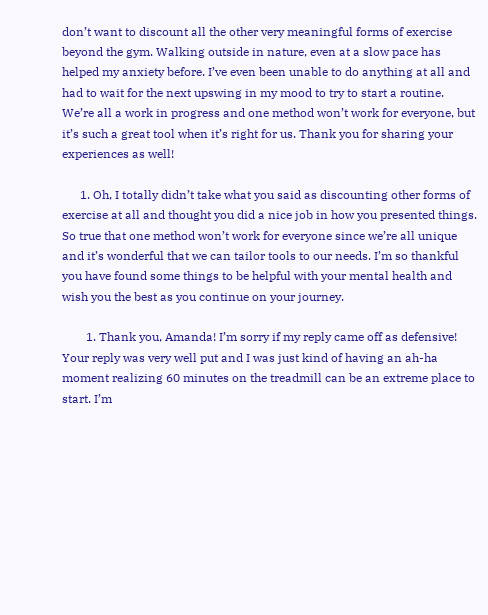don’t want to discount all the other very meaningful forms of exercise beyond the gym. Walking outside in nature, even at a slow pace has helped my anxiety before. I’ve even been unable to do anything at all and had to wait for the next upswing in my mood to try to start a routine. We’re all a work in progress and one method won’t work for everyone, but it’s such a great tool when it’s right for us. Thank you for sharing your experiences as well!

      1. Oh, I totally didn’t take what you said as discounting other forms of exercise at all and thought you did a nice job in how you presented things. So true that one method won’t work for everyone since we’re all unique and it’s wonderful that we can tailor tools to our needs. I’m so thankful you have found some things to be helpful with your mental health and wish you the best as you continue on your journey.

        1. Thank you, Amanda! I’m sorry if my reply came off as defensive! Your reply was very well put and I was just kind of having an ah-ha moment realizing 60 minutes on the treadmill can be an extreme place to start. I’m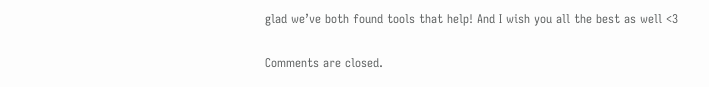glad we’ve both found tools that help! And I wish you all the best as well <3

Comments are closed.